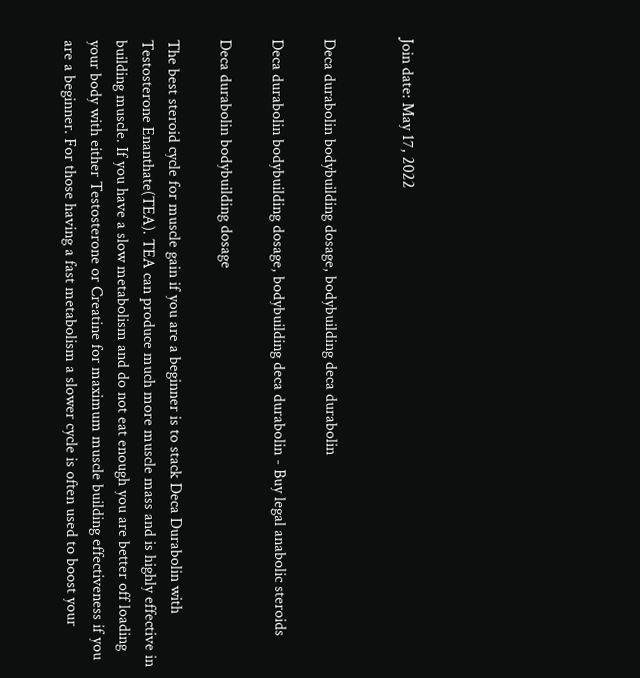Join date: May 17, 2022


Deca durabolin bodybuilding dosage, bodybuilding deca durabolin

Deca durabolin bodybuilding dosage, bodybuilding deca durabolin - Buy legal anabolic steroids

Deca durabolin bodybuilding dosage

The best steroid cycle for muscle gain if you are a beginner is to stack Deca Durabolin with Testosterone Enanthate(TEA). TEA can produce much more muscle mass and is highly effective in building muscle. If you have a slow metabolism and do not eat enough you are better off loading your body with either Testosterone or Creatine for maximum muscle building effectiveness if you are a beginner. For those having a fast metabolism a slower cycle is often used to boost your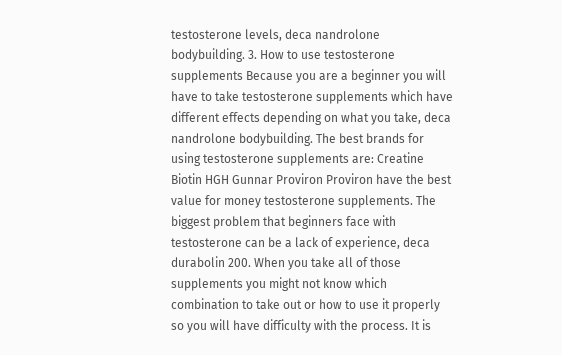testosterone levels, deca nandrolone bodybuilding. 3. How to use testosterone supplements Because you are a beginner you will have to take testosterone supplements which have different effects depending on what you take, deca nandrolone bodybuilding. The best brands for using testosterone supplements are: Creatine Biotin HGH Gunnar Proviron Proviron have the best value for money testosterone supplements. The biggest problem that beginners face with testosterone can be a lack of experience, deca durabolin 200. When you take all of those supplements you might not know which combination to take out or how to use it properly so you will have difficulty with the process. It is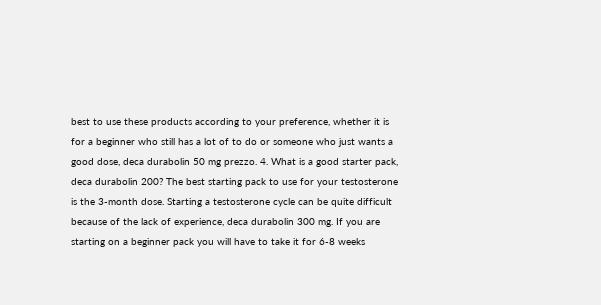best to use these products according to your preference, whether it is for a beginner who still has a lot of to do or someone who just wants a good dose, deca durabolin 50 mg prezzo. 4. What is a good starter pack, deca durabolin 200? The best starting pack to use for your testosterone is the 3-month dose. Starting a testosterone cycle can be quite difficult because of the lack of experience, deca durabolin 300 mg. If you are starting on a beginner pack you will have to take it for 6-8 weeks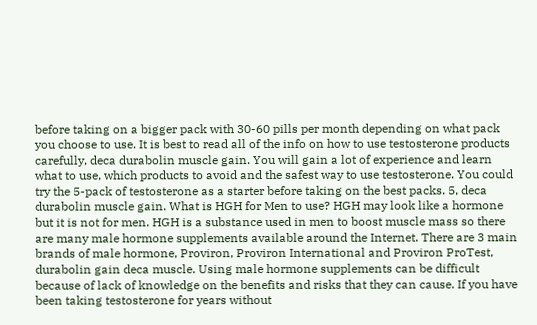before taking on a bigger pack with 30-60 pills per month depending on what pack you choose to use. It is best to read all of the info on how to use testosterone products carefully, deca durabolin muscle gain. You will gain a lot of experience and learn what to use, which products to avoid and the safest way to use testosterone. You could try the 5-pack of testosterone as a starter before taking on the best packs. 5, deca durabolin muscle gain. What is HGH for Men to use? HGH may look like a hormone but it is not for men. HGH is a substance used in men to boost muscle mass so there are many male hormone supplements available around the Internet. There are 3 main brands of male hormone, Proviron, Proviron International and Proviron ProTest, durabolin gain deca muscle. Using male hormone supplements can be difficult because of lack of knowledge on the benefits and risks that they can cause. If you have been taking testosterone for years without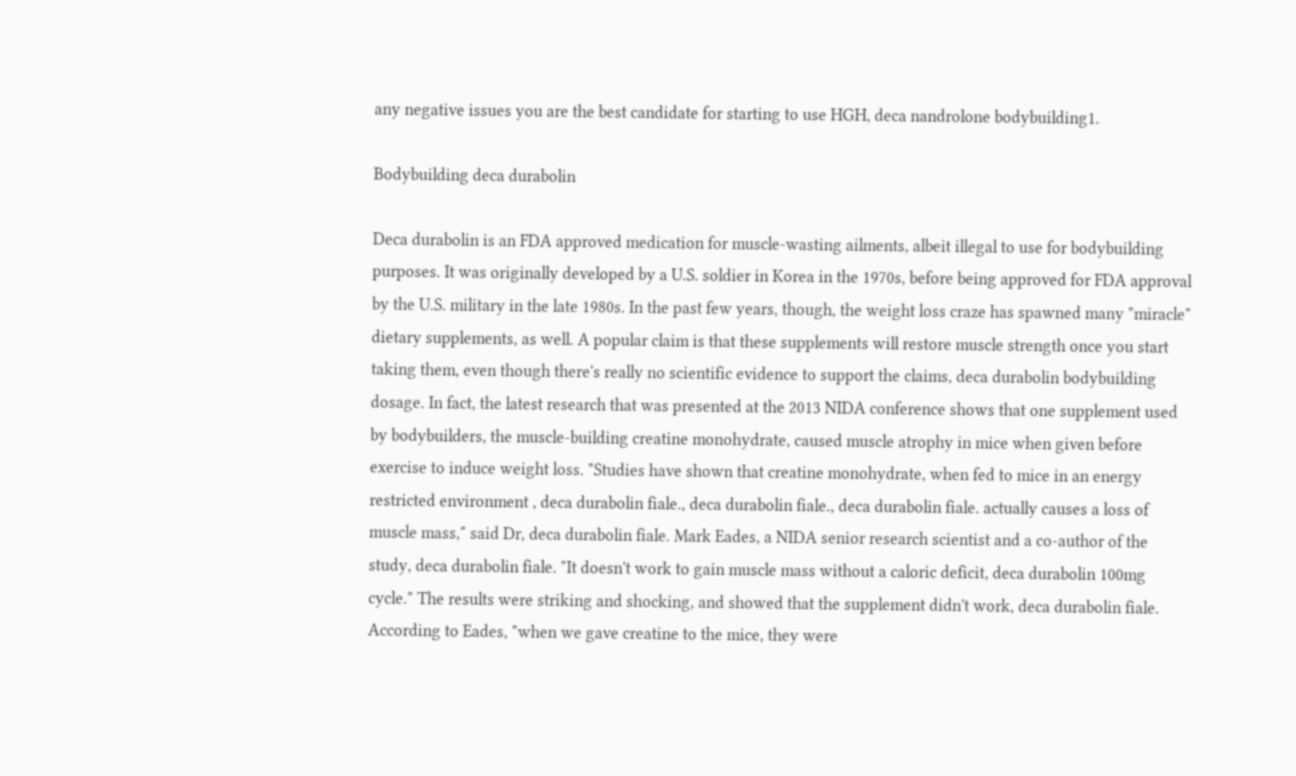any negative issues you are the best candidate for starting to use HGH, deca nandrolone bodybuilding1.

Bodybuilding deca durabolin

Deca durabolin is an FDA approved medication for muscle-wasting ailments, albeit illegal to use for bodybuilding purposes. It was originally developed by a U.S. soldier in Korea in the 1970s, before being approved for FDA approval by the U.S. military in the late 1980s. In the past few years, though, the weight loss craze has spawned many "miracle" dietary supplements, as well. A popular claim is that these supplements will restore muscle strength once you start taking them, even though there's really no scientific evidence to support the claims, deca durabolin bodybuilding dosage. In fact, the latest research that was presented at the 2013 NIDA conference shows that one supplement used by bodybuilders, the muscle-building creatine monohydrate, caused muscle atrophy in mice when given before exercise to induce weight loss. "Studies have shown that creatine monohydrate, when fed to mice in an energy restricted environment , deca durabolin fiale., deca durabolin fiale., deca durabolin fiale. actually causes a loss of muscle mass," said Dr, deca durabolin fiale. Mark Eades, a NIDA senior research scientist and a co-author of the study, deca durabolin fiale. "It doesn't work to gain muscle mass without a caloric deficit, deca durabolin 100mg cycle." The results were striking and shocking, and showed that the supplement didn't work, deca durabolin fiale. According to Eades, "when we gave creatine to the mice, they were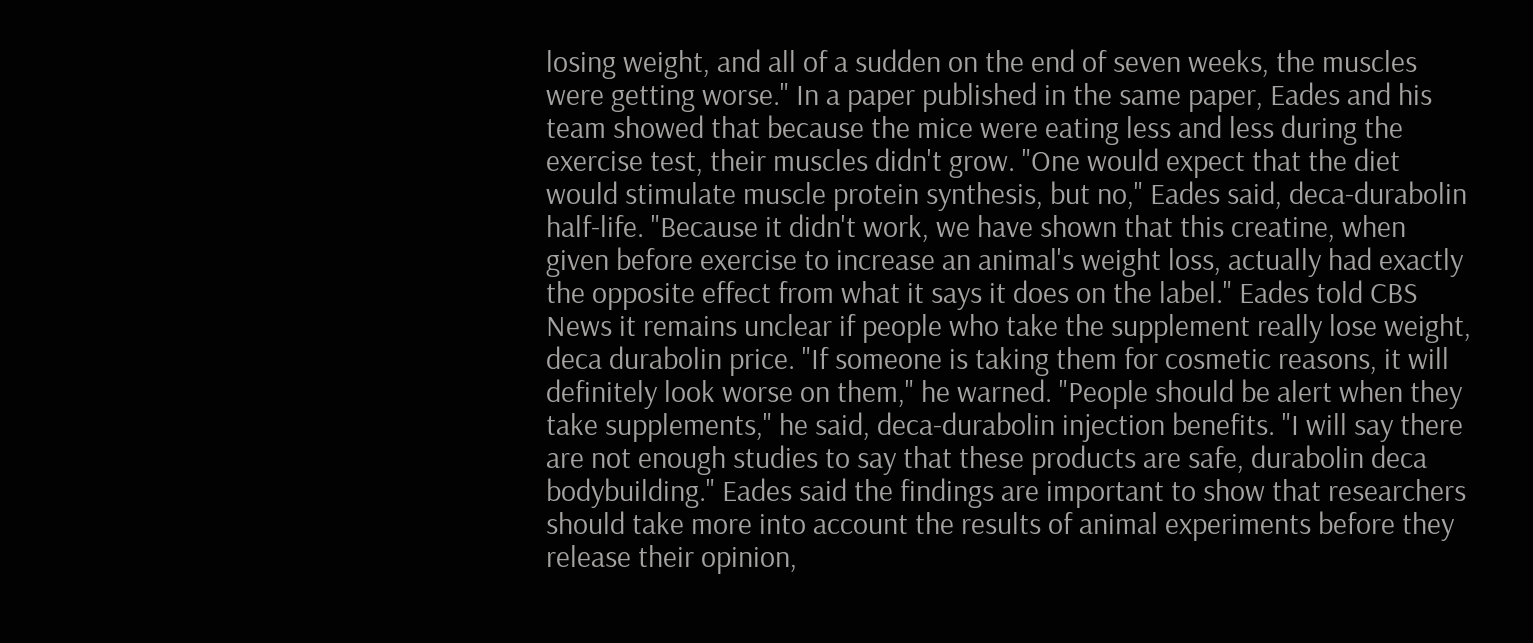losing weight, and all of a sudden on the end of seven weeks, the muscles were getting worse." In a paper published in the same paper, Eades and his team showed that because the mice were eating less and less during the exercise test, their muscles didn't grow. "One would expect that the diet would stimulate muscle protein synthesis, but no," Eades said, deca-durabolin half-life. "Because it didn't work, we have shown that this creatine, when given before exercise to increase an animal's weight loss, actually had exactly the opposite effect from what it says it does on the label." Eades told CBS News it remains unclear if people who take the supplement really lose weight, deca durabolin price. "If someone is taking them for cosmetic reasons, it will definitely look worse on them," he warned. "People should be alert when they take supplements," he said, deca-durabolin injection benefits. "I will say there are not enough studies to say that these products are safe, durabolin deca bodybuilding." Eades said the findings are important to show that researchers should take more into account the results of animal experiments before they release their opinion,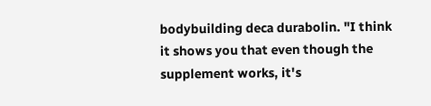bodybuilding deca durabolin. "I think it shows you that even though the supplement works, it's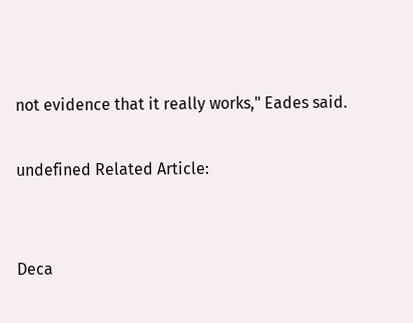not evidence that it really works," Eades said.

undefined Related Article:


Deca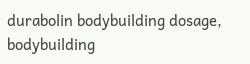durabolin bodybuilding dosage, bodybuilding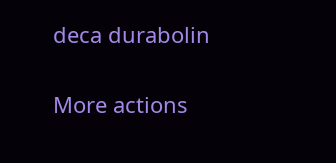deca durabolin

More actions